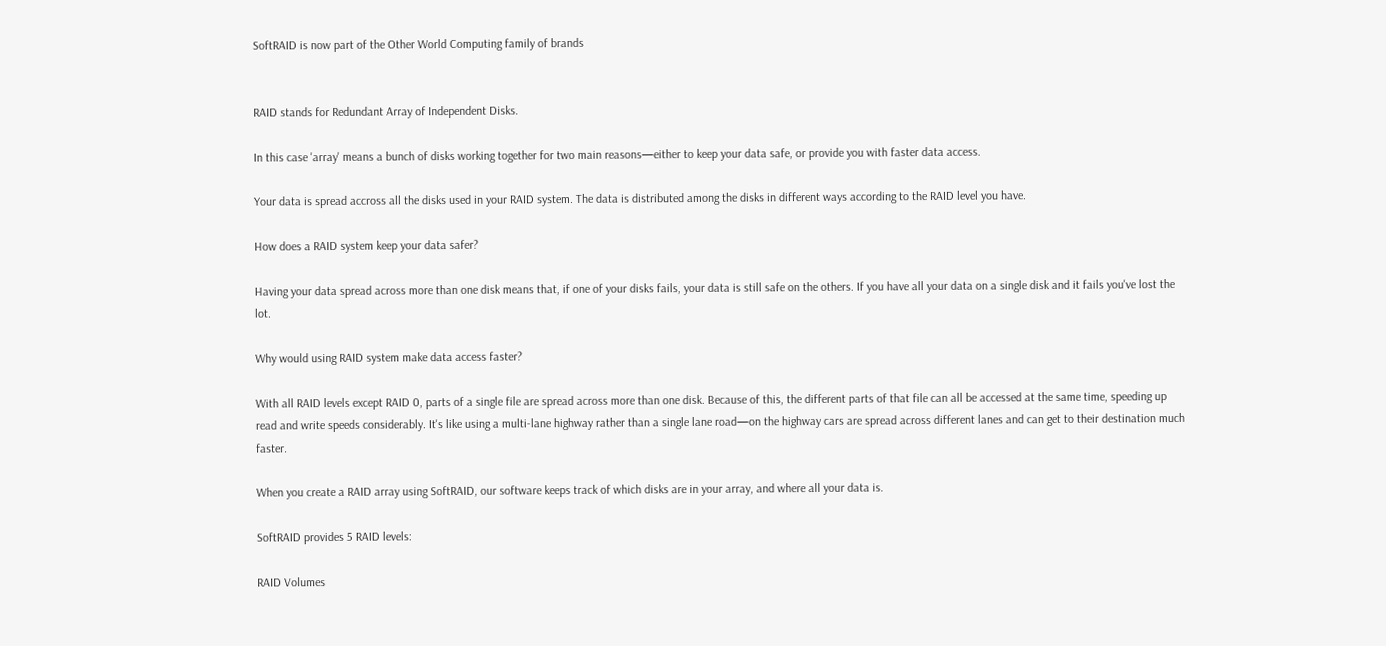SoftRAID is now part of the Other World Computing family of brands


RAID stands for Redundant Array of Independent Disks.

In this case 'array' means a bunch of disks working together for two main reasons—either to keep your data safe, or provide you with faster data access.

Your data is spread accross all the disks used in your RAID system. The data is distributed among the disks in different ways according to the RAID level you have.

How does a RAID system keep your data safer?

Having your data spread across more than one disk means that, if one of your disks fails, your data is still safe on the others. If you have all your data on a single disk and it fails you've lost the lot.

Why would using RAID system make data access faster?

With all RAID levels except RAID 0, parts of a single file are spread across more than one disk. Because of this, the different parts of that file can all be accessed at the same time, speeding up read and write speeds considerably. It's like using a multi-lane highway rather than a single lane road—on the highway cars are spread across different lanes and can get to their destination much faster.

When you create a RAID array using SoftRAID, our software keeps track of which disks are in your array, and where all your data is.

SoftRAID provides 5 RAID levels:

RAID Volumes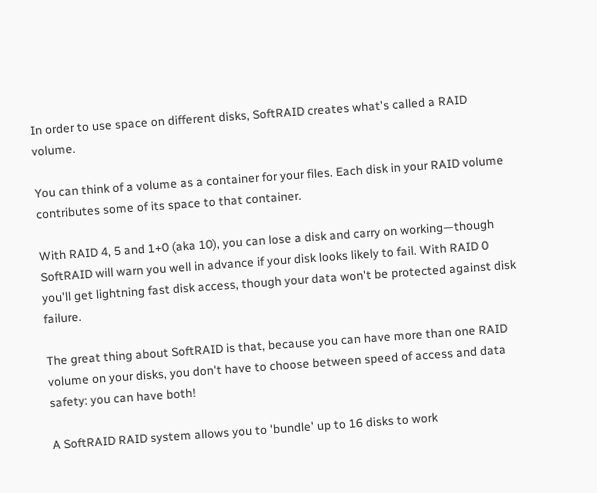In order to use space on different disks, SoftRAID creates what's called a RAID volume.

You can think of a volume as a container for your files. Each disk in your RAID volume contributes some of its space to that container.

With RAID 4, 5 and 1+0 (aka 10), you can lose a disk and carry on working—though SoftRAID will warn you well in advance if your disk looks likely to fail. With RAID 0 you'll get lightning fast disk access, though your data won't be protected against disk failure.

The great thing about SoftRAID is that, because you can have more than one RAID volume on your disks, you don't have to choose between speed of access and data safety: you can have both!

A SoftRAID RAID system allows you to 'bundle' up to 16 disks to work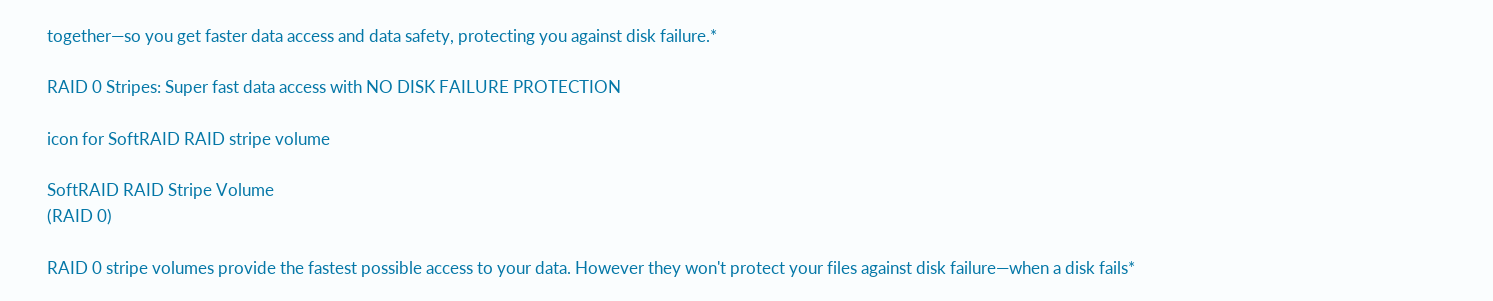together—so you get faster data access and data safety, protecting you against disk failure.*

RAID 0 Stripes: Super fast data access with NO DISK FAILURE PROTECTION

icon for SoftRAID RAID stripe volume

SoftRAID RAID Stripe Volume
(RAID 0)

RAID 0 stripe volumes provide the fastest possible access to your data. However they won't protect your files against disk failure—when a disk fails*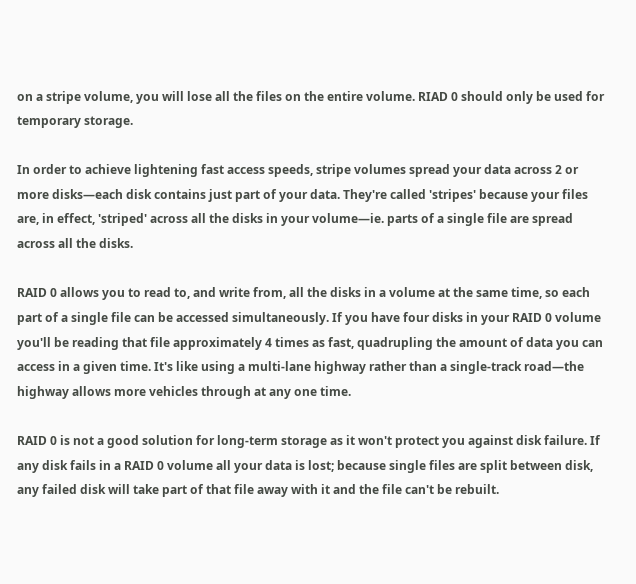on a stripe volume, you will lose all the files on the entire volume. RIAD 0 should only be used for temporary storage.

In order to achieve lightening fast access speeds, stripe volumes spread your data across 2 or more disks—each disk contains just part of your data. They're called 'stripes' because your files are, in effect, 'striped' across all the disks in your volume—ie. parts of a single file are spread across all the disks.

RAID 0 allows you to read to, and write from, all the disks in a volume at the same time, so each part of a single file can be accessed simultaneously. If you have four disks in your RAID 0 volume you'll be reading that file approximately 4 times as fast, quadrupling the amount of data you can access in a given time. It's like using a multi-lane highway rather than a single-track road—the highway allows more vehicles through at any one time.

RAID 0 is not a good solution for long-term storage as it won't protect you against disk failure. If any disk fails in a RAID 0 volume all your data is lost; because single files are split between disk, any failed disk will take part of that file away with it and the file can't be rebuilt.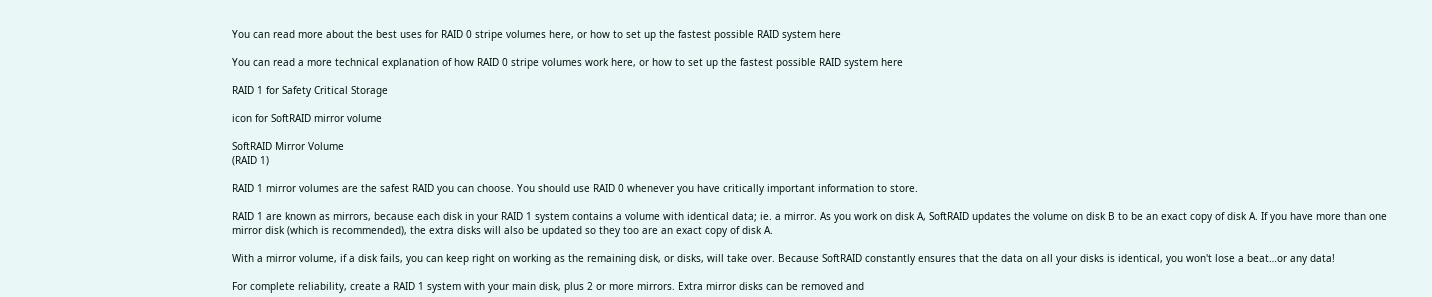You can read more about the best uses for RAID 0 stripe volumes here, or how to set up the fastest possible RAID system here

You can read a more technical explanation of how RAID 0 stripe volumes work here, or how to set up the fastest possible RAID system here

RAID 1 for Safety Critical Storage

icon for SoftRAID mirror volume

SoftRAID Mirror Volume
(RAID 1)

RAID 1 mirror volumes are the safest RAID you can choose. You should use RAID 0 whenever you have critically important information to store.

RAID 1 are known as mirrors, because each disk in your RAID 1 system contains a volume with identical data; ie. a mirror. As you work on disk A, SoftRAID updates the volume on disk B to be an exact copy of disk A. If you have more than one mirror disk (which is recommended), the extra disks will also be updated so they too are an exact copy of disk A.

With a mirror volume, if a disk fails, you can keep right on working as the remaining disk, or disks, will take over. Because SoftRAID constantly ensures that the data on all your disks is identical, you won't lose a beat…or any data!

For complete reliability, create a RAID 1 system with your main disk, plus 2 or more mirrors. Extra mirror disks can be removed and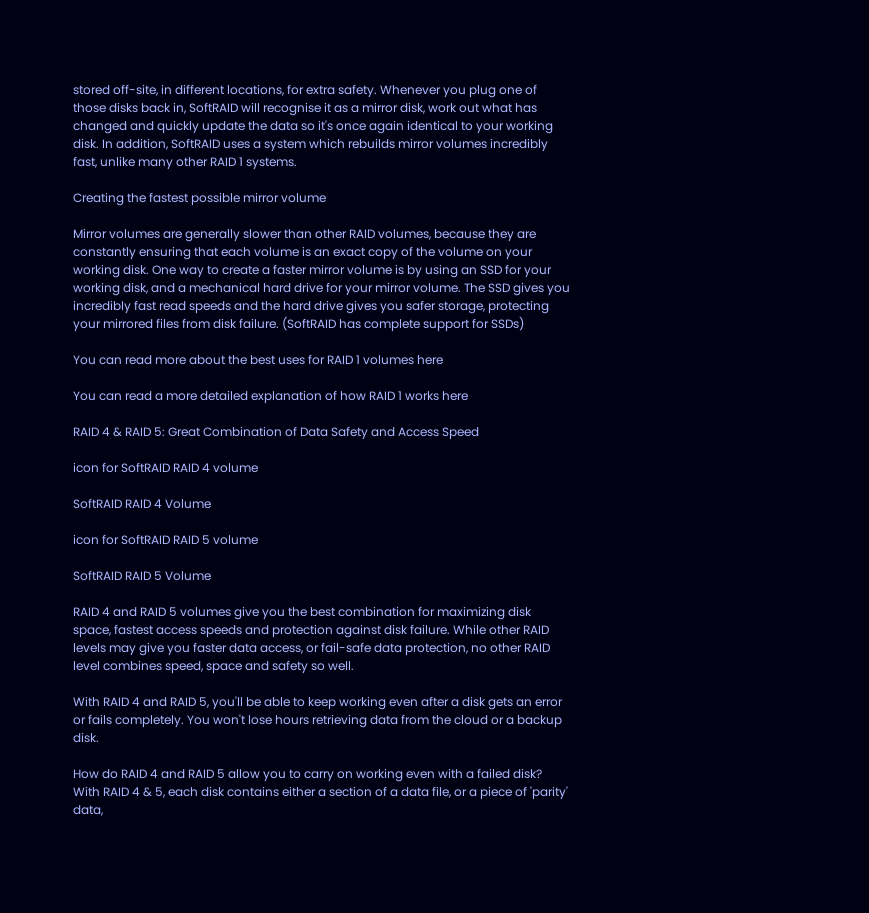stored off-site, in different locations, for extra safety. Whenever you plug one of those disks back in, SoftRAID will recognise it as a mirror disk, work out what has changed and quickly update the data so it's once again identical to your working disk. In addition, SoftRAID uses a system which rebuilds mirror volumes incredibly fast, unlike many other RAID 1 systems.

Creating the fastest possible mirror volume

Mirror volumes are generally slower than other RAID volumes, because they are constantly ensuring that each volume is an exact copy of the volume on your working disk. One way to create a faster mirror volume is by using an SSD for your working disk, and a mechanical hard drive for your mirror volume. The SSD gives you incredibly fast read speeds and the hard drive gives you safer storage, protecting your mirrored files from disk failure. (SoftRAID has complete support for SSDs)

You can read more about the best uses for RAID 1 volumes here

You can read a more detailed explanation of how RAID 1 works here

RAID 4 & RAID 5: Great Combination of Data Safety and Access Speed

icon for SoftRAID RAID 4 volume

SoftRAID RAID 4 Volume

icon for SoftRAID RAID 5 volume

SoftRAID RAID 5 Volume

RAID 4 and RAID 5 volumes give you the best combination for maximizing disk space, fastest access speeds and protection against disk failure. While other RAID levels may give you faster data access, or fail-safe data protection, no other RAID level combines speed, space and safety so well.

With RAID 4 and RAID 5, you'll be able to keep working even after a disk gets an error or fails completely. You won't lose hours retrieving data from the cloud or a backup disk.

How do RAID 4 and RAID 5 allow you to carry on working even with a failed disk? With RAID 4 & 5, each disk contains either a section of a data file, or a piece of 'parity' data,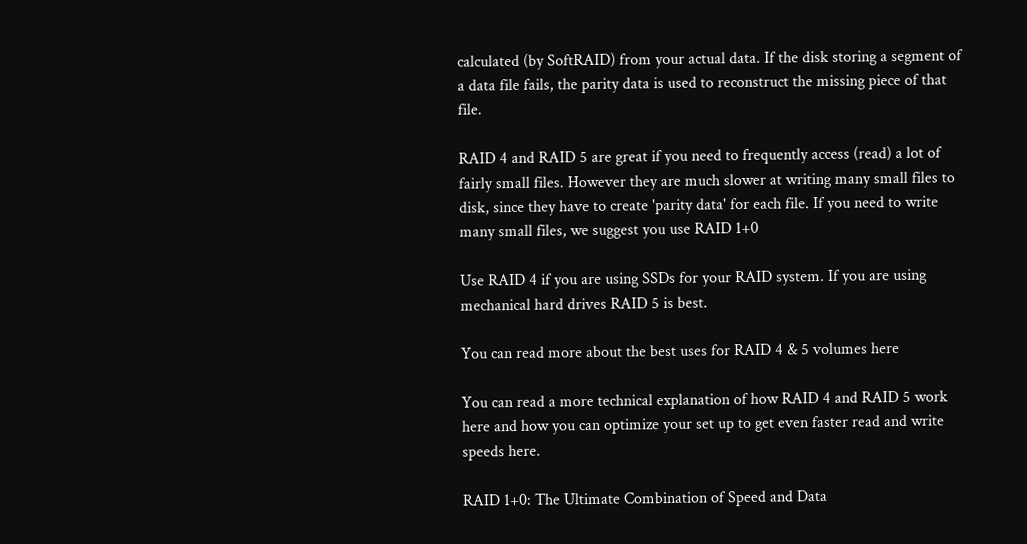calculated (by SoftRAID) from your actual data. If the disk storing a segment of a data file fails, the parity data is used to reconstruct the missing piece of that file.

RAID 4 and RAID 5 are great if you need to frequently access (read) a lot of fairly small files. However they are much slower at writing many small files to disk, since they have to create 'parity data' for each file. If you need to write many small files, we suggest you use RAID 1+0

Use RAID 4 if you are using SSDs for your RAID system. If you are using mechanical hard drives RAID 5 is best.

You can read more about the best uses for RAID 4 & 5 volumes here

You can read a more technical explanation of how RAID 4 and RAID 5 work here and how you can optimize your set up to get even faster read and write speeds here.

RAID 1+0: The Ultimate Combination of Speed and Data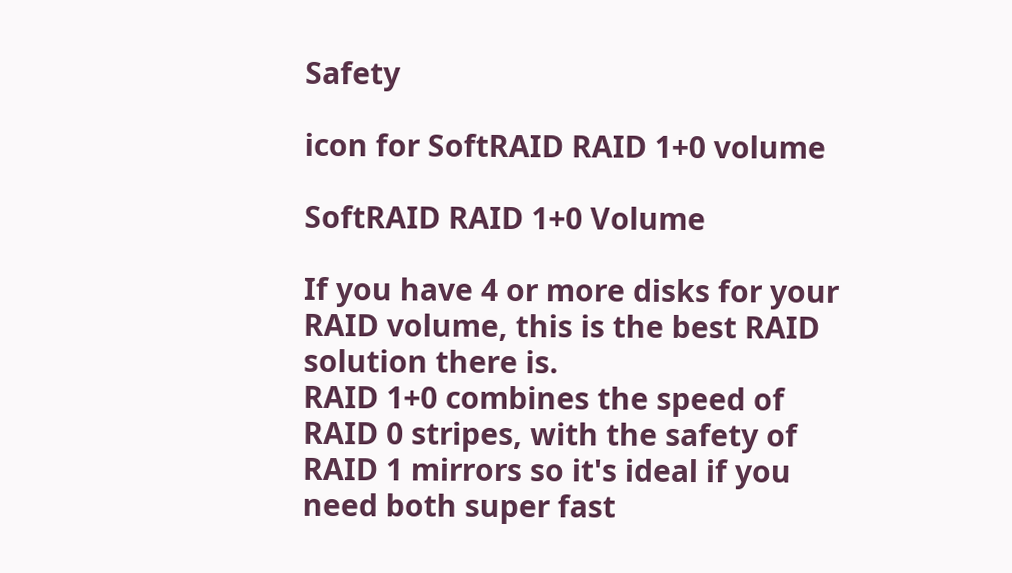Safety

icon for SoftRAID RAID 1+0 volume

SoftRAID RAID 1+0 Volume

If you have 4 or more disks for your RAID volume, this is the best RAID solution there is.
RAID 1+0 combines the speed of RAID 0 stripes, with the safety of RAID 1 mirrors so it's ideal if you need both super fast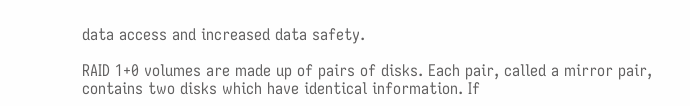data access and increased data safety.

RAID 1+0 volumes are made up of pairs of disks. Each pair, called a mirror pair, contains two disks which have identical information. If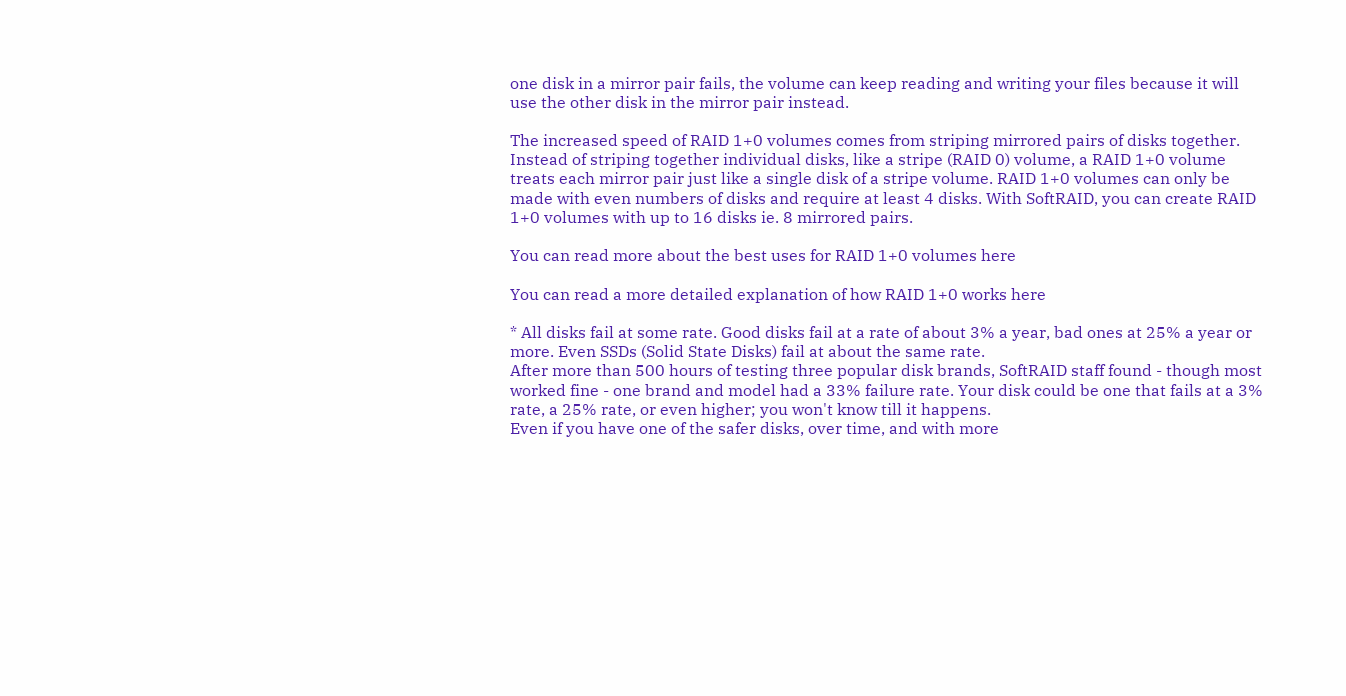one disk in a mirror pair fails, the volume can keep reading and writing your files because it will use the other disk in the mirror pair instead.

The increased speed of RAID 1+0 volumes comes from striping mirrored pairs of disks together. Instead of striping together individual disks, like a stripe (RAID 0) volume, a RAID 1+0 volume treats each mirror pair just like a single disk of a stripe volume. RAID 1+0 volumes can only be made with even numbers of disks and require at least 4 disks. With SoftRAID, you can create RAID 1+0 volumes with up to 16 disks ie. 8 mirrored pairs.

You can read more about the best uses for RAID 1+0 volumes here

You can read a more detailed explanation of how RAID 1+0 works here

* All disks fail at some rate. Good disks fail at a rate of about 3% a year, bad ones at 25% a year or more. Even SSDs (Solid State Disks) fail at about the same rate.
After more than 500 hours of testing three popular disk brands, SoftRAID staff found - though most worked fine - one brand and model had a 33% failure rate. Your disk could be one that fails at a 3% rate, a 25% rate, or even higher; you won't know till it happens.
Even if you have one of the safer disks, over time, and with more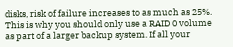disks, risk of failure increases to as much as 25%. This is why you should only use a RAID 0 volume as part of a larger backup system. If all your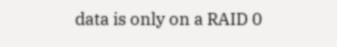data is only on a RAID 0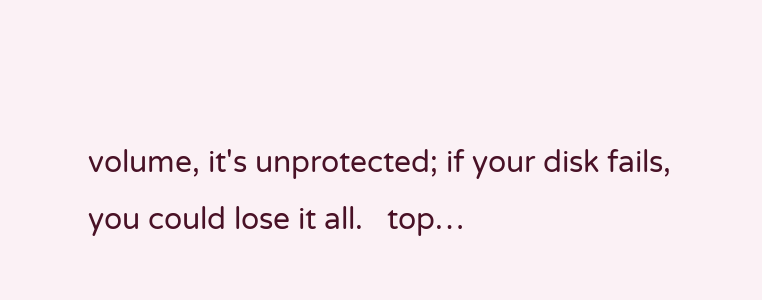volume, it's unprotected; if your disk fails, you could lose it all.   top…